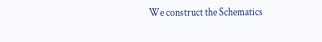We construct the Schematics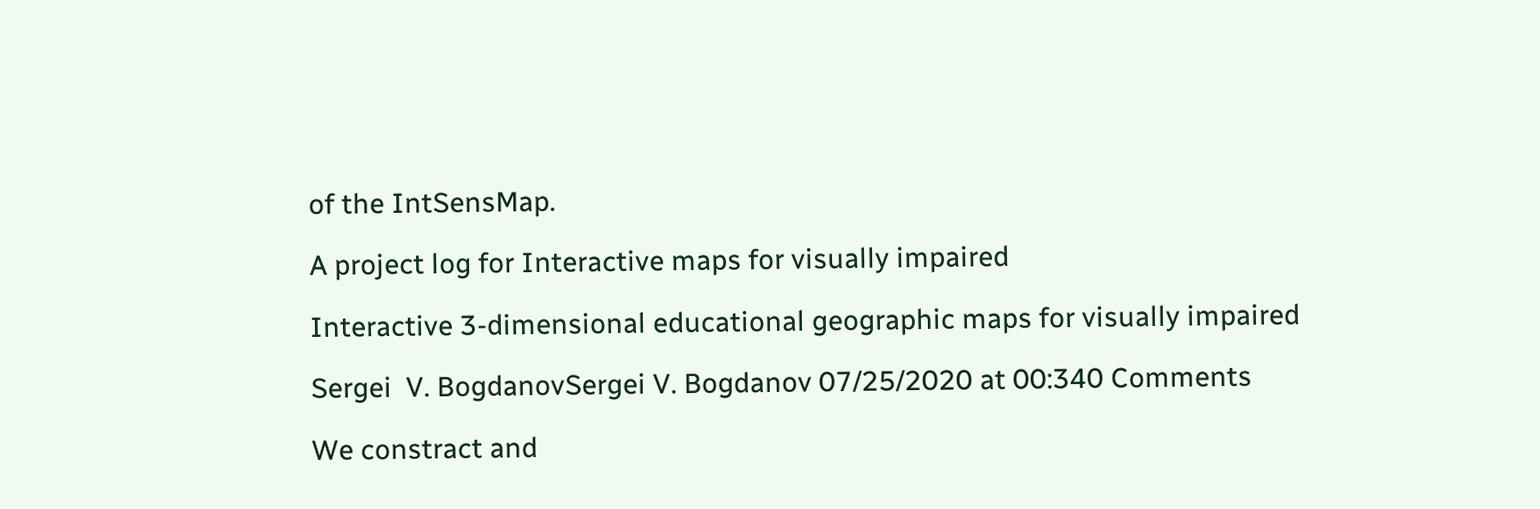of the IntSensMap.

A project log for Interactive maps for visually impaired

Interactive 3-dimensional educational geographic maps for visually impaired

Sergei  V. BogdanovSergei V. Bogdanov 07/25/2020 at 00:340 Comments

We constract and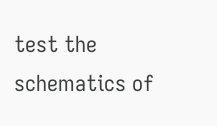test the schematics of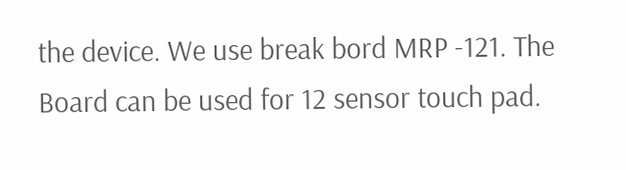the device. We use break bord MRP -121. The Board can be used for 12 sensor touch pad.